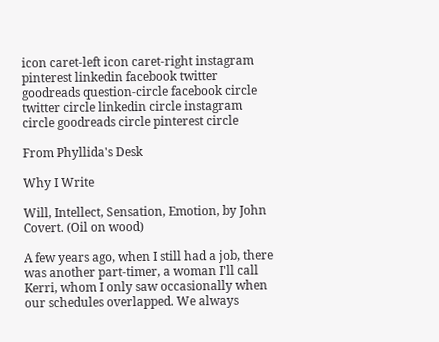icon caret-left icon caret-right instagram pinterest linkedin facebook twitter goodreads question-circle facebook circle twitter circle linkedin circle instagram circle goodreads circle pinterest circle

From Phyllida's Desk

Why I Write

Will, Intellect, Sensation, Emotion, by John Covert. (Oil on wood)

A few years ago, when I still had a job, there was another part-timer, a woman I'll call Kerri, whom I only saw occasionally when our schedules overlapped. We always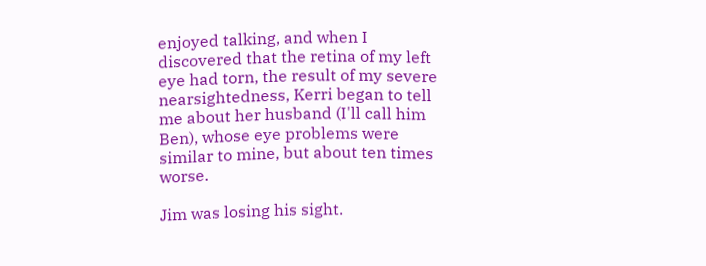enjoyed talking, and when I discovered that the retina of my left eye had torn, the result of my severe nearsightedness, Kerri began to tell me about her husband (I'll call him Ben), whose eye problems were similar to mine, but about ten times worse.

Jim was losing his sight.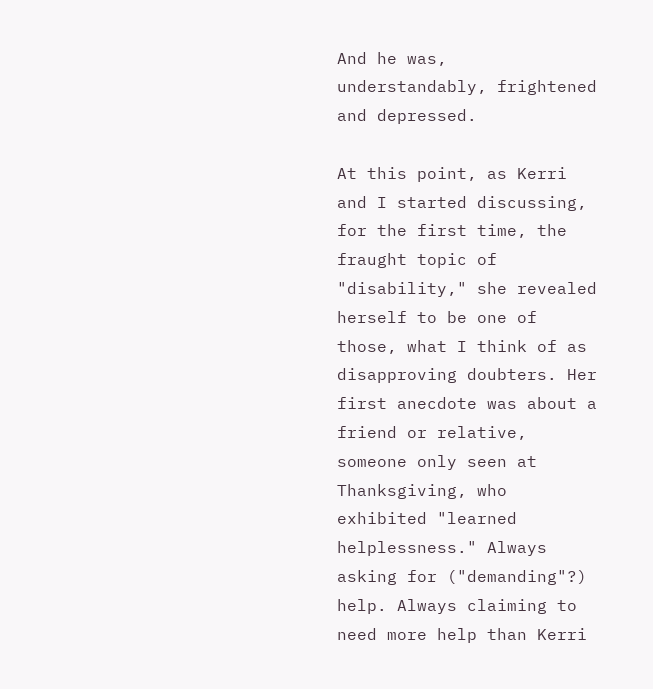And he was, understandably, frightened and depressed.

At this point, as Kerri and I started discussing, for the first time, the fraught topic of "disability," she revealed herself to be one of those, what I think of as disapproving doubters. Her first anecdote was about a friend or relative, someone only seen at Thanksgiving, who exhibited "learned helplessness." Always asking for ("demanding"?) help. Always claiming to need more help than Kerri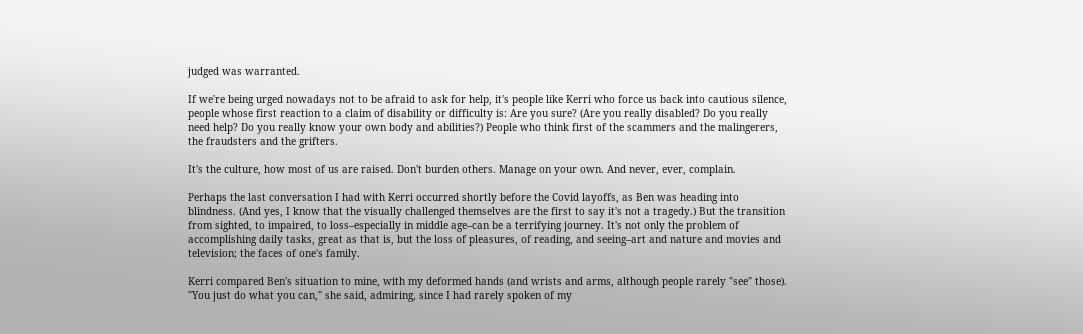judged was warranted.

If we're being urged nowadays not to be afraid to ask for help, it's people like Kerri who force us back into cautious silence, people whose first reaction to a claim of disability or difficulty is: Are you sure? (Are you really disabled? Do you really need help? Do you really know your own body and abilities?) People who think first of the scammers and the malingerers, the fraudsters and the grifters.

It's the culture, how most of us are raised. Don't burden others. Manage on your own. And never, ever, complain.

Perhaps the last conversation I had with Kerri occurred shortly before the Covid layoffs, as Ben was heading into blindness. (And yes, I know that the visually challenged themselves are the first to say it's not a tragedy.) But the transition from sighted, to impaired, to loss–especially in middle age–can be a terrifying journey. It's not only the problem of accomplishing daily tasks, great as that is, but the loss of pleasures, of reading, and seeing–art and nature and movies and television; the faces of one's family.

Kerri compared Ben's situation to mine, with my deformed hands (and wrists and arms, although people rarely "see" those). "You just do what you can," she said, admiring, since I had rarely spoken of my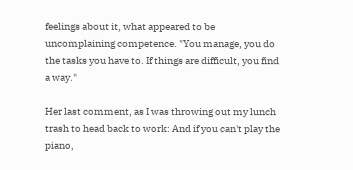feelings about it, what appeared to be uncomplaining competence. "You manage, you do the tasks you have to. If things are difficult, you find a way."

Her last comment, as I was throwing out my lunch trash to head back to work: And if you can't play the piano,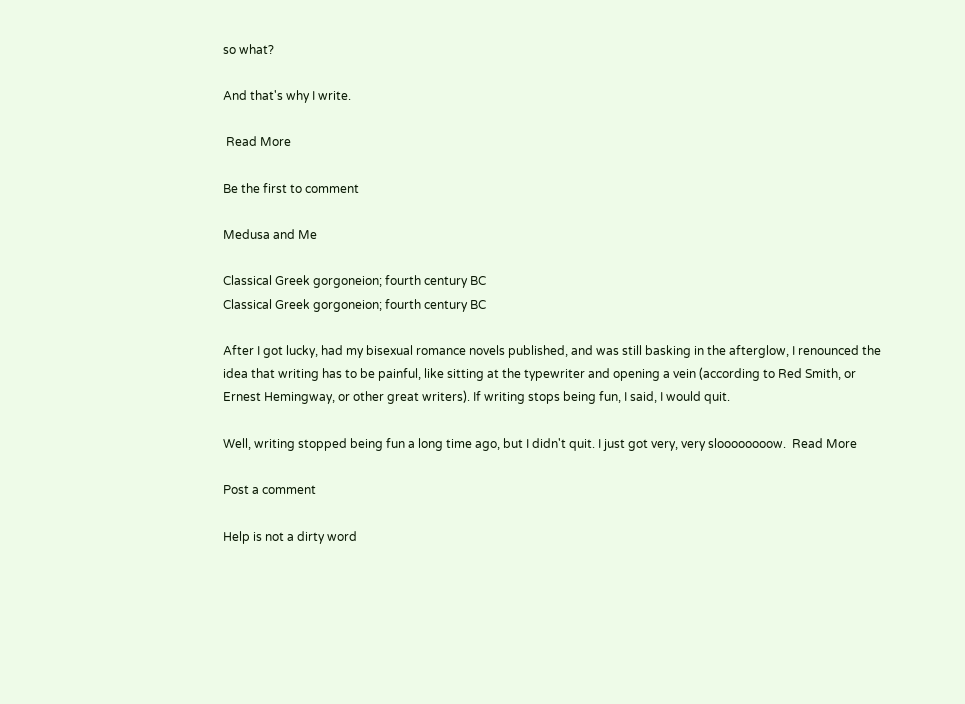so what?

And that's why I write.

 Read More

Be the first to comment

Medusa and Me

Classical Greek gorgoneion; fourth century BC
Classical Greek gorgoneion; fourth century BC

After I got lucky, had my bisexual romance novels published, and was still basking in the afterglow, I renounced the idea that writing has to be painful, like sitting at the typewriter and opening a vein (according to Red Smith, or Ernest Hemingway, or other great writers). If writing stops being fun, I said, I would quit.

Well, writing stopped being fun a long time ago, but I didn't quit. I just got very, very sloooooooow.  Read More

Post a comment

Help is not a dirty word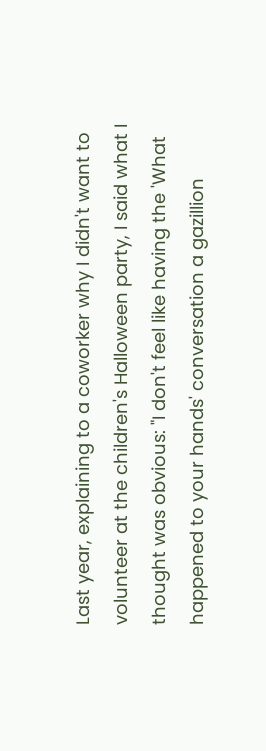Last year, explaining to a coworker why I didn't want to volunteer at the children's Halloween party, I said what I thought was obvious: "I don't feel like having the 'What happened to your hands' conversation a gazillion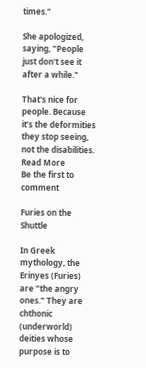times."

She apologized, saying, "People just don't see it after a while."

That's nice for people. Because it’s the deformities they stop seeing, not the disabilities.  Read More
Be the first to comment

Furies on the Shuttle

In Greek mythology, the Erinyes (Furies) are "the angry ones." They are chthonic (underworld) deities whose purpose is to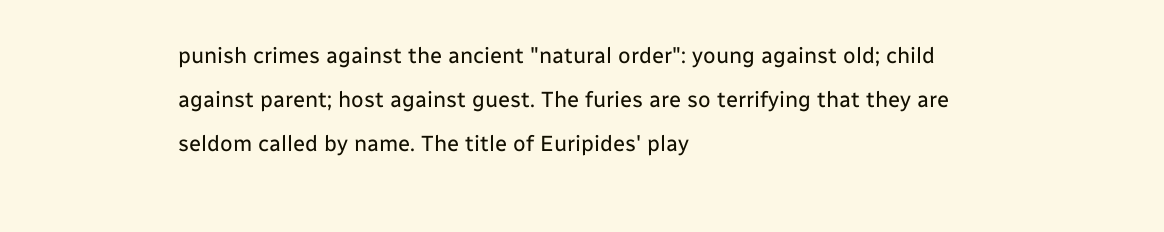punish crimes against the ancient "natural order": young against old; child against parent; host against guest. The furies are so terrifying that they are seldom called by name. The title of Euripides' play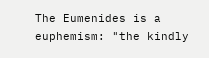The Eumenides is a euphemism: "the kindly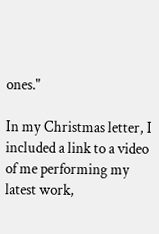ones."

In my Christmas letter, I included a link to a video of me performing my latest work,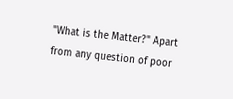"What is the Matter?" Apart from any question of poor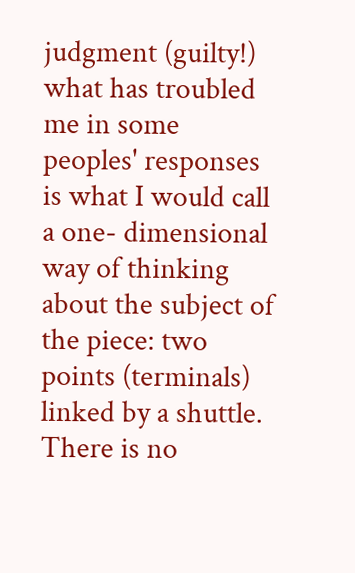judgment (guilty!) what has troubled me in some peoples' responses is what I would call a one- dimensional way of thinking about the subject of the piece: two points (terminals) linked by a shuttle. There is no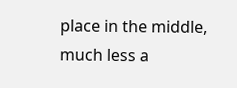place in the middle, much less a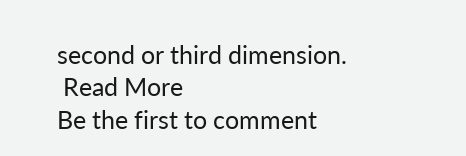second or third dimension.
 Read More
Be the first to comment